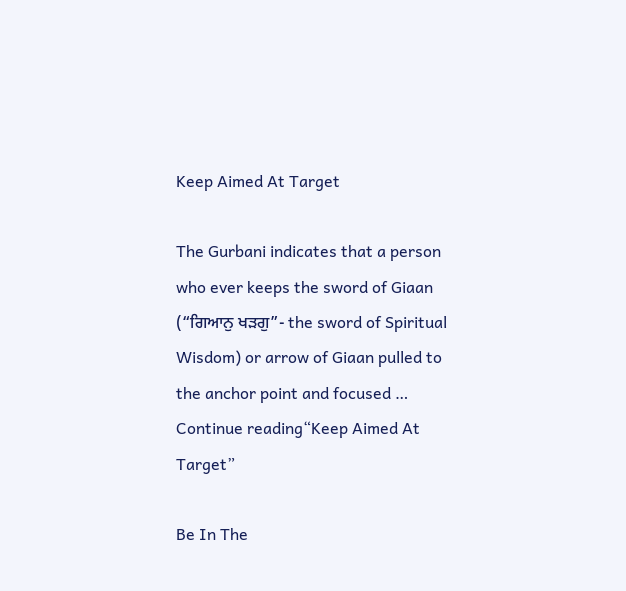Keep Aimed At Target

The Gurbani indicates that a person who ever keeps the sword of Giaan (“ਗਿਆਨੁ ਖੜਗੁ”- the sword of Spiritual Wisdom) or arrow of Giaan pulled to the anchor point and focused … Continue reading“Keep Aimed At Target”

Be In The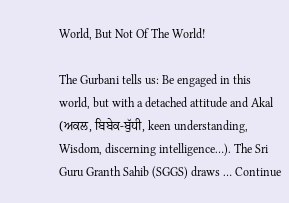World, But Not Of The World!

The Gurbani tells us: Be engaged in this world, but with a detached attitude and Akal (ਅਕਲ, ਬਿਬੇਕ-ਬੁੱਧੀ, keen understanding, Wisdom, discerning intelligence…). The Sri Guru Granth Sahib (SGGS) draws … Continue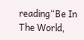reading“Be In The World,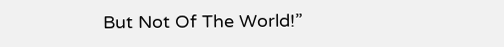But Not Of The World!”